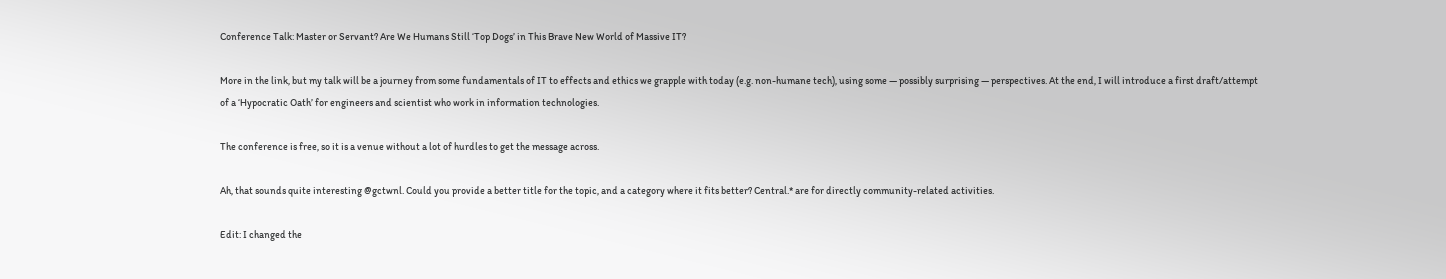Conference Talk: Master or Servant? Are We Humans Still ‘Top Dogs’ in This Brave New World of Massive IT?

More in the link, but my talk will be a journey from some fundamentals of IT to effects and ethics we grapple with today (e.g. non-humane tech), using some — possibly surprising — perspectives. At the end, I will introduce a first draft/attempt of a ‘Hypocratic Oath’ for engineers and scientist who work in information technologies.

The conference is free, so it is a venue without a lot of hurdles to get the message across.

Ah, that sounds quite interesting @gctwnl. Could you provide a better title for the topic, and a category where it fits better? Central.* are for directly community-related activities.

Edit: I changed the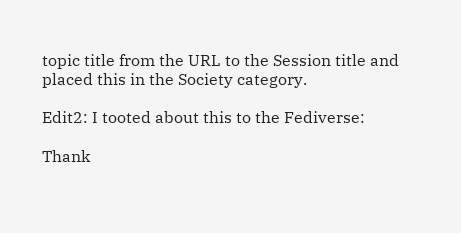topic title from the URL to the Session title and placed this in the Society category.

Edit2: I tooted about this to the Fediverse:

Thank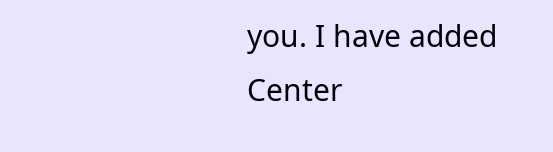you. I have added Center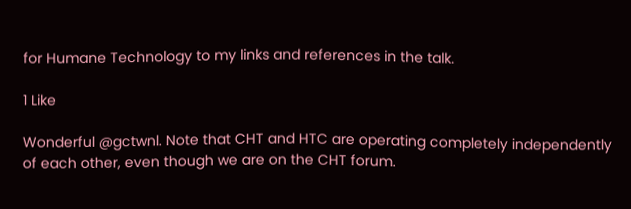for Humane Technology to my links and references in the talk.

1 Like

Wonderful @gctwnl. Note that CHT and HTC are operating completely independently of each other, even though we are on the CHT forum.